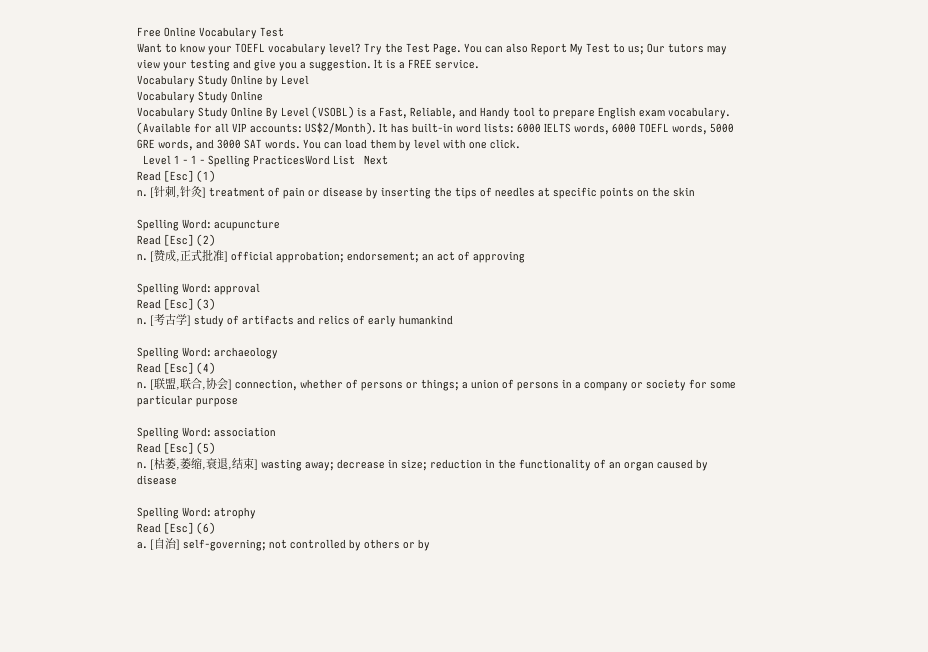Free Online Vocabulary Test
Want to know your TOEFL vocabulary level? Try the Test Page. You can also Report My Test to us; Our tutors may view your testing and give you a suggestion. It is a FREE service.
Vocabulary Study Online by Level
Vocabulary Study Online
Vocabulary Study Online By Level (VSOBL) is a Fast, Reliable, and Handy tool to prepare English exam vocabulary. (Available for all VIP accounts: US$2/Month). It has built-in word lists: 6000 IELTS words, 6000 TOEFL words, 5000 GRE words, and 3000 SAT words. You can load them by level with one click.
  Level 1 - 1 - Spelling PracticesWord List   Next
Read [Esc] (1)
n. [针刺,针灸] treatment of pain or disease by inserting the tips of needles at specific points on the skin

Spelling Word: acupuncture
Read [Esc] (2)
n. [赞成,正式批准] official approbation; endorsement; an act of approving

Spelling Word: approval
Read [Esc] (3)
n. [考古学] study of artifacts and relics of early humankind

Spelling Word: archaeology
Read [Esc] (4)
n. [联盟,联合,协会] connection, whether of persons or things; a union of persons in a company or society for some particular purpose

Spelling Word: association
Read [Esc] (5)
n. [枯萎,萎缩,衰退,结束] wasting away; decrease in size; reduction in the functionality of an organ caused by disease

Spelling Word: atrophy
Read [Esc] (6)
a. [自治] self-governing; not controlled by others or by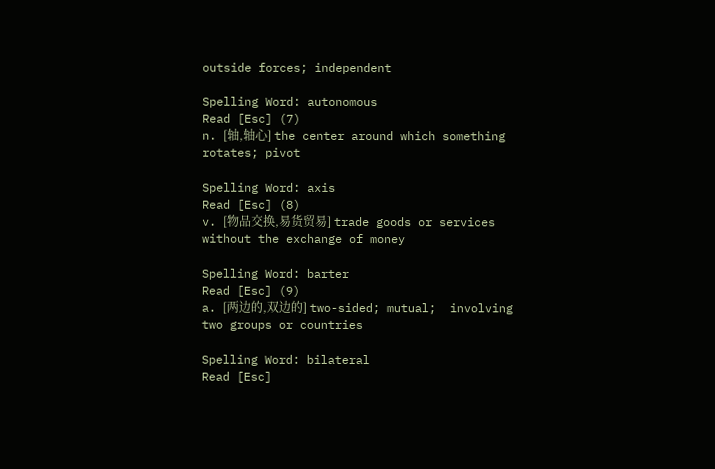outside forces; independent

Spelling Word: autonomous
Read [Esc] (7)
n. [轴,轴心] the center around which something rotates; pivot

Spelling Word: axis
Read [Esc] (8)
v. [物品交换,易货贸易] trade goods or services without the exchange of money

Spelling Word: barter
Read [Esc] (9)
a. [两边的,双边的] two-sided; mutual;  involving two groups or countries

Spelling Word: bilateral
Read [Esc]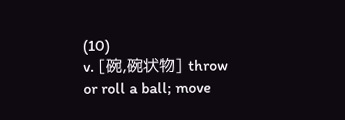(10)
v. [碗,碗状物] throw or roll a ball; move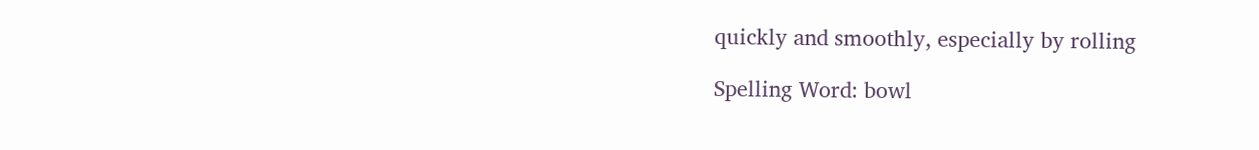quickly and smoothly, especially by rolling

Spelling Word: bowl